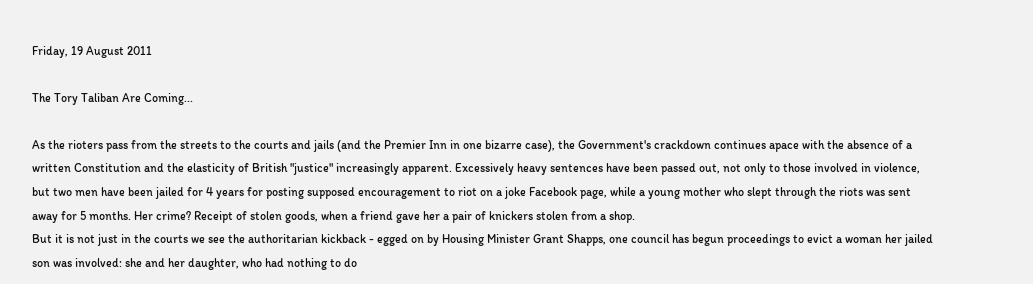Friday, 19 August 2011

The Tory Taliban Are Coming...

As the rioters pass from the streets to the courts and jails (and the Premier Inn in one bizarre case), the Government's crackdown continues apace with the absence of a written Constitution and the elasticity of British "justice" increasingly apparent. Excessively heavy sentences have been passed out, not only to those involved in violence, but two men have been jailed for 4 years for posting supposed encouragement to riot on a joke Facebook page, while a young mother who slept through the riots was sent away for 5 months. Her crime? Receipt of stolen goods, when a friend gave her a pair of knickers stolen from a shop.
But it is not just in the courts we see the authoritarian kickback - egged on by Housing Minister Grant Shapps, one council has begun proceedings to evict a woman her jailed son was involved: she and her daughter, who had nothing to do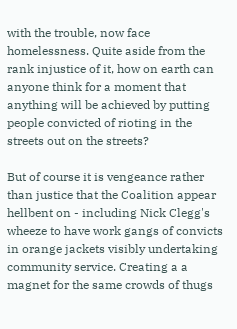with the trouble, now face homelessness. Quite aside from the rank injustice of it, how on earth can anyone think for a moment that anything will be achieved by putting people convicted of rioting in the streets out on the streets?

But of course it is vengeance rather than justice that the Coalition appear hellbent on - including Nick Clegg's wheeze to have work gangs of convicts in orange jackets visibly undertaking community service. Creating a a magnet for the same crowds of thugs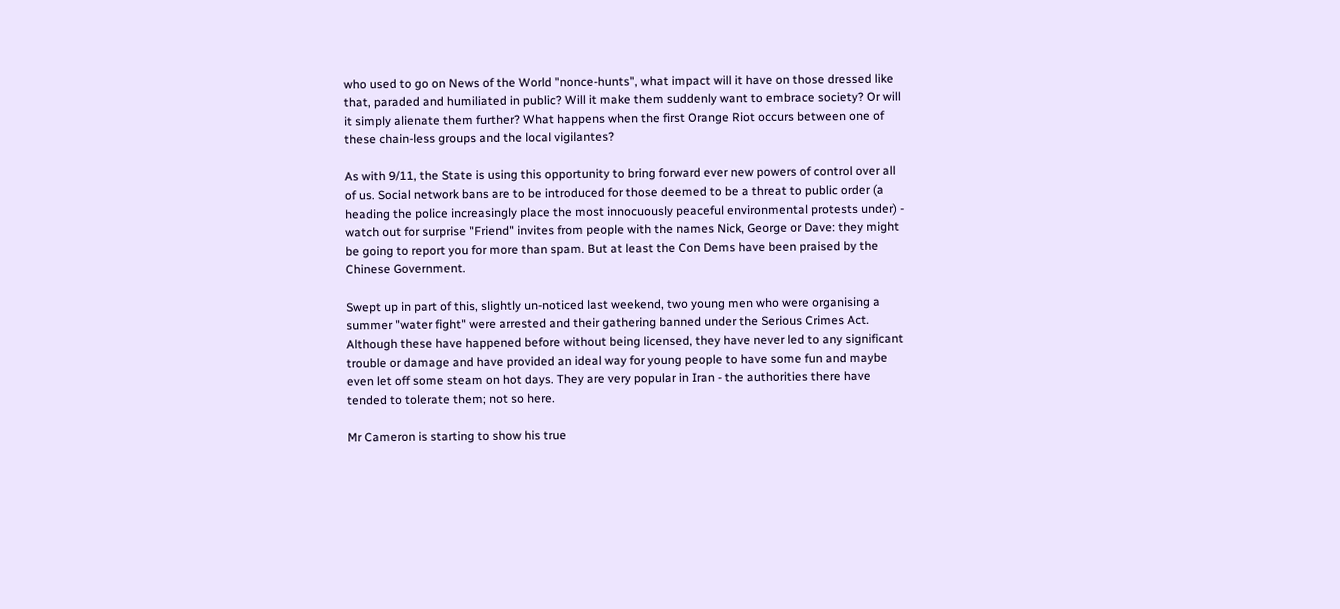who used to go on News of the World "nonce-hunts", what impact will it have on those dressed like that, paraded and humiliated in public? Will it make them suddenly want to embrace society? Or will it simply alienate them further? What happens when the first Orange Riot occurs between one of these chain-less groups and the local vigilantes?

As with 9/11, the State is using this opportunity to bring forward ever new powers of control over all of us. Social network bans are to be introduced for those deemed to be a threat to public order (a heading the police increasingly place the most innocuously peaceful environmental protests under) - watch out for surprise "Friend" invites from people with the names Nick, George or Dave: they might be going to report you for more than spam. But at least the Con Dems have been praised by the Chinese Government.

Swept up in part of this, slightly un-noticed last weekend, two young men who were organising a summer "water fight" were arrested and their gathering banned under the Serious Crimes Act. Although these have happened before without being licensed, they have never led to any significant trouble or damage and have provided an ideal way for young people to have some fun and maybe even let off some steam on hot days. They are very popular in Iran - the authorities there have tended to tolerate them; not so here.

Mr Cameron is starting to show his true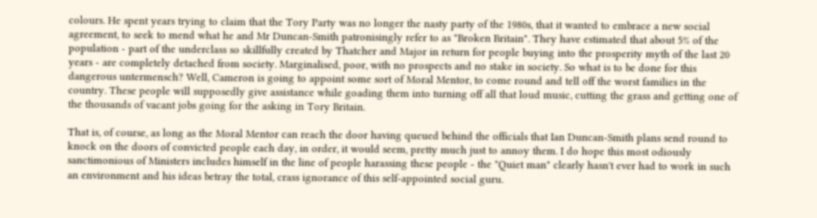colours. He spent years trying to claim that the Tory Party was no longer the nasty party of the 1980s, that it wanted to embrace a new social agreement, to seek to mend what he and Mr Duncan-Smith patronisingly refer to as "Broken Britain". They have estimated that about 5% of the population - part of the underclass so skillfully created by Thatcher and Major in return for people buying into the prosperity myth of the last 20 years - are completely detached from society. Marginalised, poor, with no prospects and no stake in society. So what is to be done for this dangerous untermensch? Well, Cameron is going to appoint some sort of Moral Mentor, to come round and tell off the worst families in the country. These people will supposedly give assistance while goading them into turning off all that loud music, cutting the grass and getting one of the thousands of vacant jobs going for the asking in Tory Britain.

That is, of course, as long as the Moral Mentor can reach the door having queued behind the officials that Ian Duncan-Smith plans send round to knock on the doors of convicted people each day, in order, it would seem, pretty much just to annoy them. I do hope this most odiously sanctimonious of Ministers includes himself in the line of people harassing these people - the "Quiet man" clearly hasn't ever had to work in such an environment and his ideas betray the total, crass ignorance of this self-appointed social guru.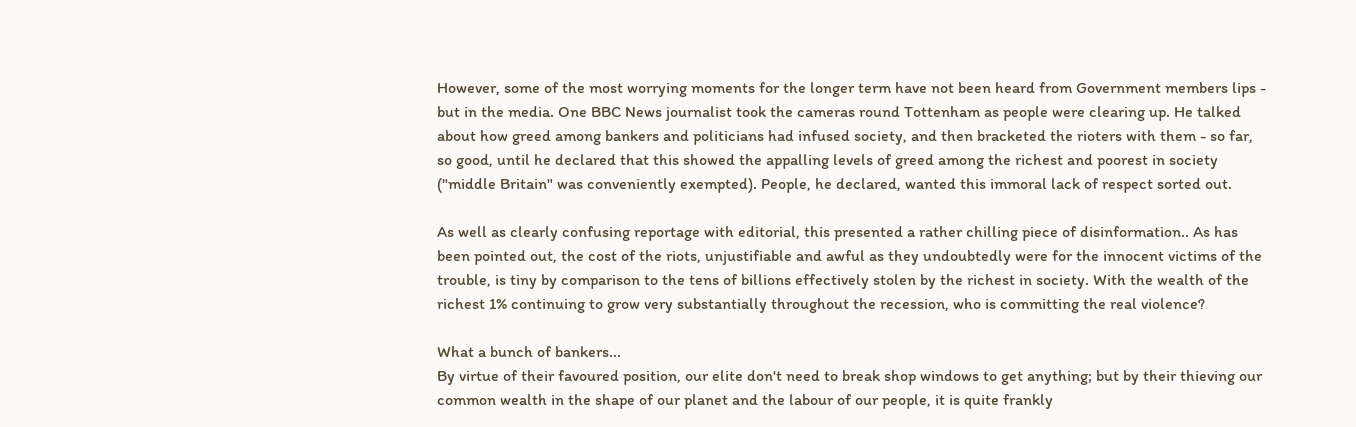However, some of the most worrying moments for the longer term have not been heard from Government members lips - but in the media. One BBC News journalist took the cameras round Tottenham as people were clearing up. He talked about how greed among bankers and politicians had infused society, and then bracketed the rioters with them - so far, so good, until he declared that this showed the appalling levels of greed among the richest and poorest in society ("middle Britain" was conveniently exempted). People, he declared, wanted this immoral lack of respect sorted out.

As well as clearly confusing reportage with editorial, this presented a rather chilling piece of disinformation.. As has been pointed out, the cost of the riots, unjustifiable and awful as they undoubtedly were for the innocent victims of the trouble, is tiny by comparison to the tens of billions effectively stolen by the richest in society. With the wealth of the richest 1% continuing to grow very substantially throughout the recession, who is committing the real violence?

What a bunch of bankers...
By virtue of their favoured position, our elite don't need to break shop windows to get anything; but by their thieving our common wealth in the shape of our planet and the labour of our people, it is quite frankly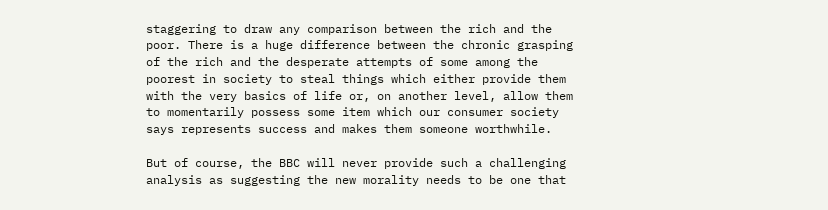staggering to draw any comparison between the rich and the poor. There is a huge difference between the chronic grasping of the rich and the desperate attempts of some among the poorest in society to steal things which either provide them with the very basics of life or, on another level, allow them to momentarily possess some item which our consumer society says represents success and makes them someone worthwhile.

But of course, the BBC will never provide such a challenging analysis as suggesting the new morality needs to be one that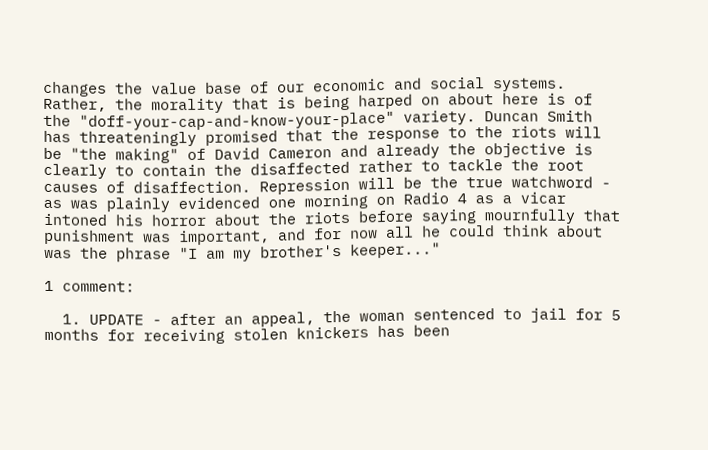changes the value base of our economic and social systems. Rather, the morality that is being harped on about here is of the "doff-your-cap-and-know-your-place" variety. Duncan Smith has threateningly promised that the response to the riots will be "the making" of David Cameron and already the objective is clearly to contain the disaffected rather to tackle the root causes of disaffection. Repression will be the true watchword - as was plainly evidenced one morning on Radio 4 as a vicar intoned his horror about the riots before saying mournfully that punishment was important, and for now all he could think about was the phrase "I am my brother's keeper..."

1 comment:

  1. UPDATE - after an appeal, the woman sentenced to jail for 5 months for receiving stolen knickers has been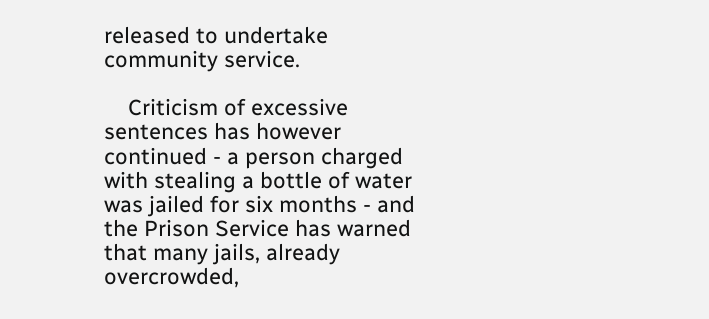released to undertake community service.

    Criticism of excessive sentences has however continued - a person charged with stealing a bottle of water was jailed for six months - and the Prison Service has warned that many jails, already overcrowded,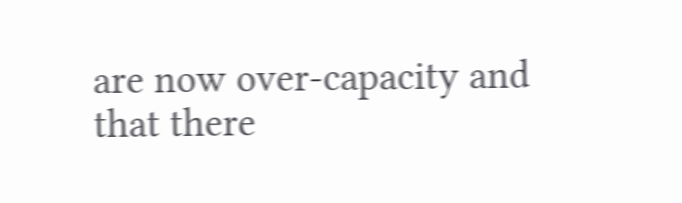are now over-capacity and that there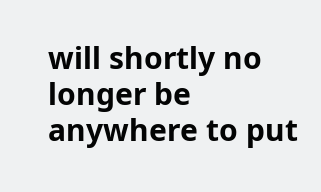will shortly no longer be anywhere to put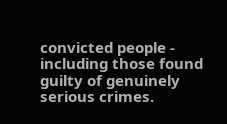convicted people - including those found guilty of genuinely serious crimes.